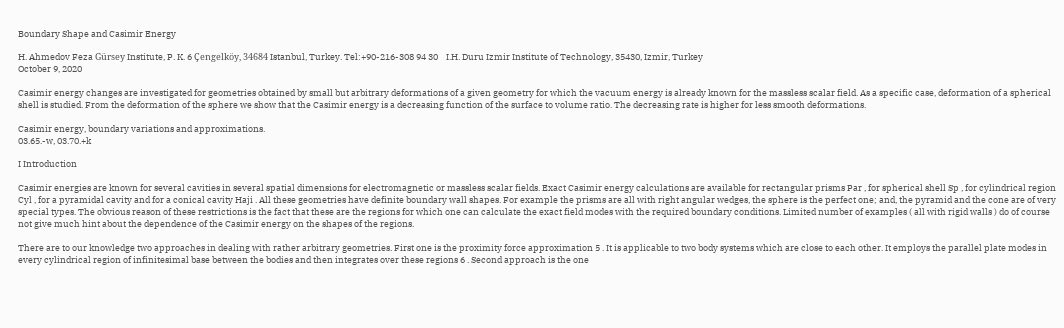Boundary Shape and Casimir Energy

H. Ahmedov Feza Gürsey Institute, P. K. 6 Çengelköy, 34684 Istanbul, Turkey. Tel:+90-216-308 94 30    I.H. Duru Izmir Institute of Technology, 35430, Izmir, Turkey
October 9, 2020

Casimir energy changes are investigated for geometries obtained by small but arbitrary deformations of a given geometry for which the vacuum energy is already known for the massless scalar field. As a specific case, deformation of a spherical shell is studied. From the deformation of the sphere we show that the Casimir energy is a decreasing function of the surface to volume ratio. The decreasing rate is higher for less smooth deformations.

Casimir energy, boundary variations and approximations.
03.65.-w, 03.70.+k

I Introduction

Casimir energies are known for several cavities in several spatial dimensions for electromagnetic or massless scalar fields. Exact Casimir energy calculations are available for rectangular prisms Par , for spherical shell Sp , for cylindrical region Cyl , for a pyramidal cavity and for a conical cavity Haji . All these geometries have definite boundary wall shapes. For example the prisms are all with right angular wedges, the sphere is the perfect one; and, the pyramid and the cone are of very special types. The obvious reason of these restrictions is the fact that these are the regions for which one can calculate the exact field modes with the required boundary conditions. Limited number of examples ( all with rigid walls ) do of course not give much hint about the dependence of the Casimir energy on the shapes of the regions.

There are to our knowledge two approaches in dealing with rather arbitrary geometries. First one is the proximity force approximation 5 . It is applicable to two body systems which are close to each other. It employs the parallel plate modes in every cylindrical region of infinitesimal base between the bodies and then integrates over these regions 6 . Second approach is the one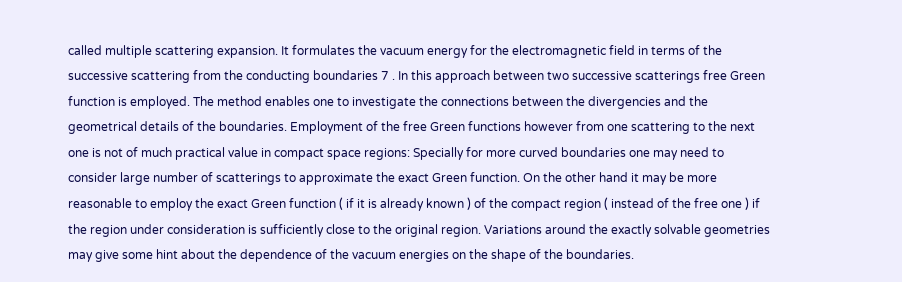called multiple scattering expansion. It formulates the vacuum energy for the electromagnetic field in terms of the successive scattering from the conducting boundaries 7 . In this approach between two successive scatterings free Green function is employed. The method enables one to investigate the connections between the divergencies and the geometrical details of the boundaries. Employment of the free Green functions however from one scattering to the next one is not of much practical value in compact space regions: Specially for more curved boundaries one may need to consider large number of scatterings to approximate the exact Green function. On the other hand it may be more reasonable to employ the exact Green function ( if it is already known ) of the compact region ( instead of the free one ) if the region under consideration is sufficiently close to the original region. Variations around the exactly solvable geometries may give some hint about the dependence of the vacuum energies on the shape of the boundaries.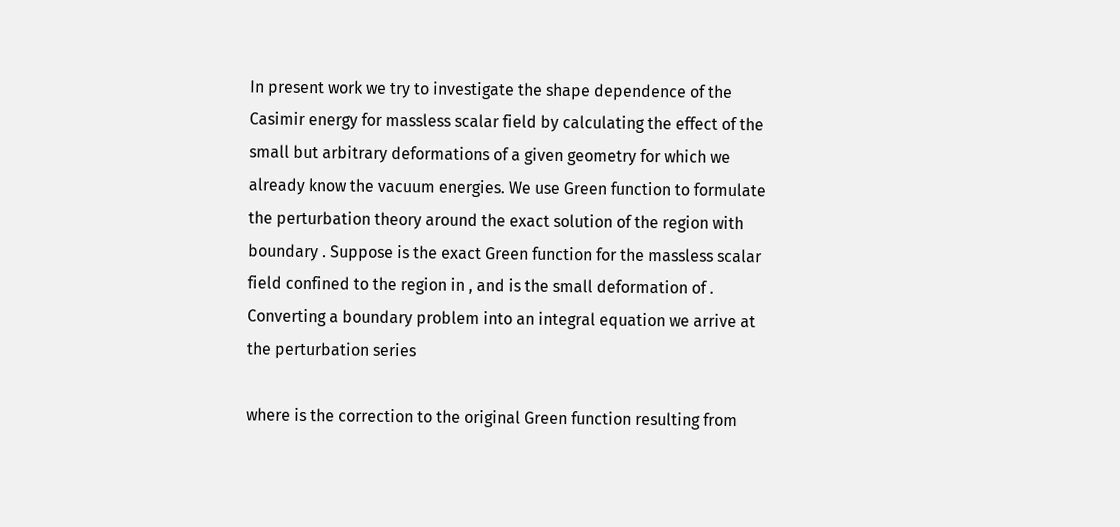In present work we try to investigate the shape dependence of the Casimir energy for massless scalar field by calculating the effect of the small but arbitrary deformations of a given geometry for which we already know the vacuum energies. We use Green function to formulate the perturbation theory around the exact solution of the region with boundary . Suppose is the exact Green function for the massless scalar field confined to the region in , and is the small deformation of . Converting a boundary problem into an integral equation we arrive at the perturbation series

where is the correction to the original Green function resulting from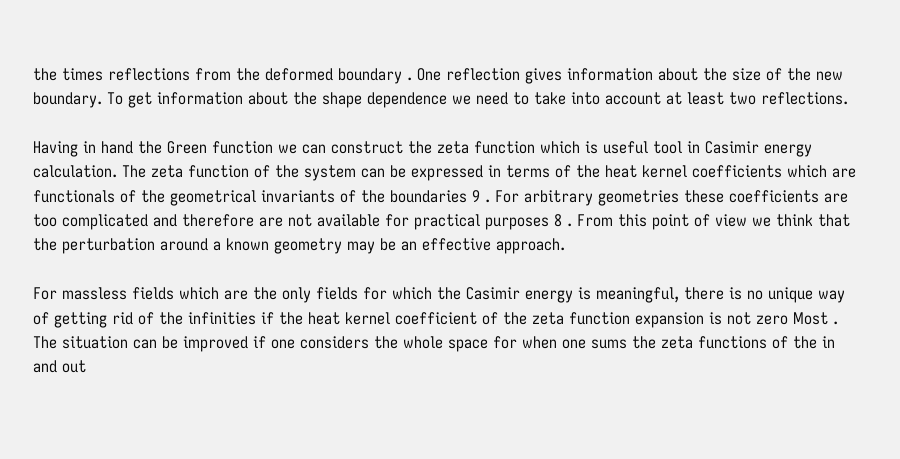the times reflections from the deformed boundary . One reflection gives information about the size of the new boundary. To get information about the shape dependence we need to take into account at least two reflections.

Having in hand the Green function we can construct the zeta function which is useful tool in Casimir energy calculation. The zeta function of the system can be expressed in terms of the heat kernel coefficients which are functionals of the geometrical invariants of the boundaries 9 . For arbitrary geometries these coefficients are too complicated and therefore are not available for practical purposes 8 . From this point of view we think that the perturbation around a known geometry may be an effective approach.

For massless fields which are the only fields for which the Casimir energy is meaningful, there is no unique way of getting rid of the infinities if the heat kernel coefficient of the zeta function expansion is not zero Most . The situation can be improved if one considers the whole space for when one sums the zeta functions of the in and out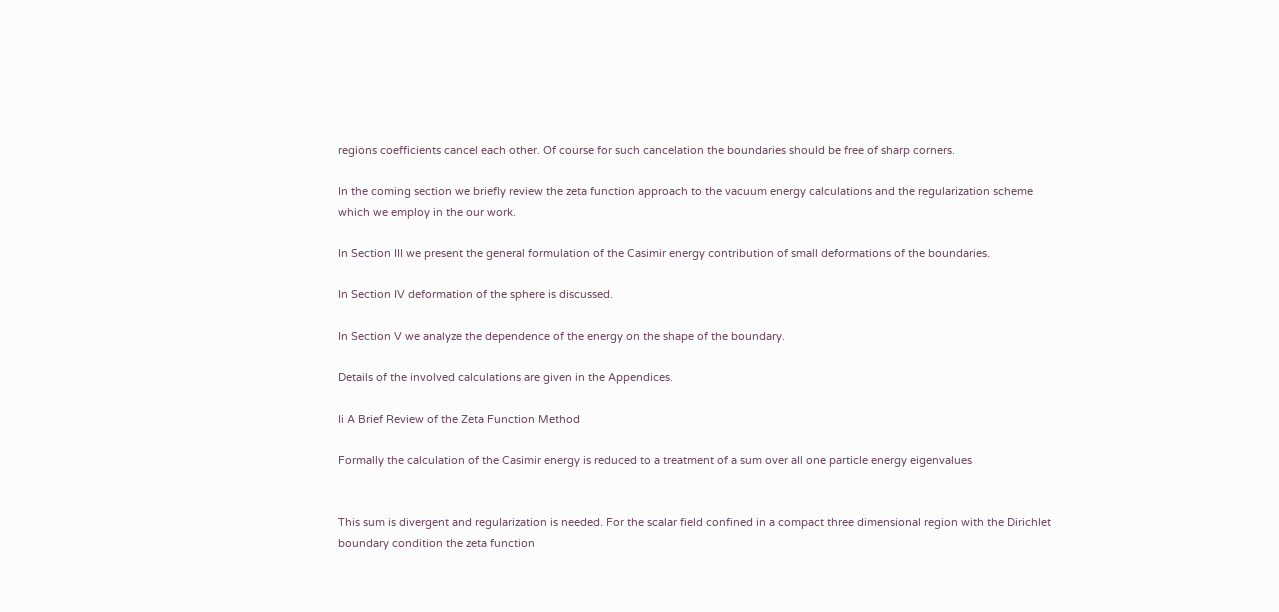regions coefficients cancel each other. Of course for such cancelation the boundaries should be free of sharp corners.

In the coming section we briefly review the zeta function approach to the vacuum energy calculations and the regularization scheme which we employ in the our work.

In Section III we present the general formulation of the Casimir energy contribution of small deformations of the boundaries.

In Section IV deformation of the sphere is discussed.

In Section V we analyze the dependence of the energy on the shape of the boundary.

Details of the involved calculations are given in the Appendices.

Ii A Brief Review of the Zeta Function Method

Formally the calculation of the Casimir energy is reduced to a treatment of a sum over all one particle energy eigenvalues


This sum is divergent and regularization is needed. For the scalar field confined in a compact three dimensional region with the Dirichlet boundary condition the zeta function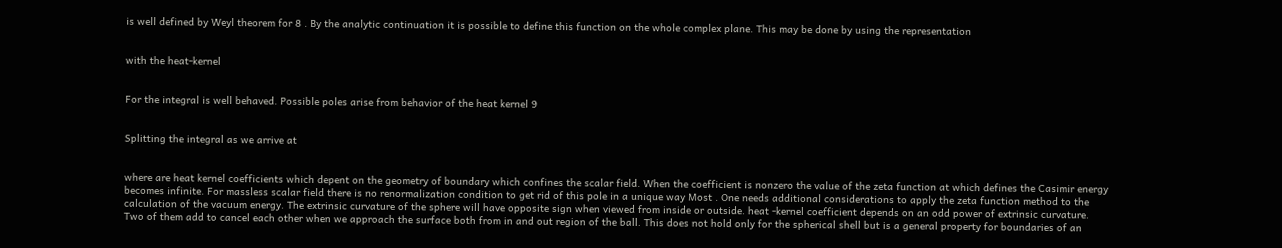is well defined by Weyl theorem for 8 . By the analytic continuation it is possible to define this function on the whole complex plane. This may be done by using the representation


with the heat-kernel


For the integral is well behaved. Possible poles arise from behavior of the heat kernel 9


Splitting the integral as we arrive at


where are heat kernel coefficients which depent on the geometry of boundary which confines the scalar field. When the coefficient is nonzero the value of the zeta function at which defines the Casimir energy becomes infinite. For massless scalar field there is no renormalization condition to get rid of this pole in a unique way Most . One needs additional considerations to apply the zeta function method to the calculation of the vacuum energy. The extrinsic curvature of the sphere will have opposite sign when viewed from inside or outside. heat -kernel coefficient depends on an odd power of extrinsic curvature. Two of them add to cancel each other when we approach the surface both from in and out region of the ball. This does not hold only for the spherical shell but is a general property for boundaries of an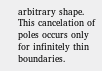arbitrary shape. This cancelation of poles occurs only for infinitely thin boundaries.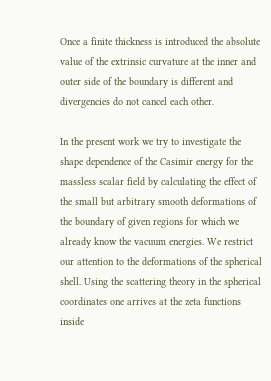Once a finite thickness is introduced the absolute value of the extrinsic curvature at the inner and outer side of the boundary is different and divergencies do not cancel each other.

In the present work we try to investigate the shape dependence of the Casimir energy for the massless scalar field by calculating the effect of the small but arbitrary smooth deformations of the boundary of given regions for which we already know the vacuum energies. We restrict our attention to the deformations of the spherical shell. Using the scattering theory in the spherical coordinates one arrives at the zeta functions inside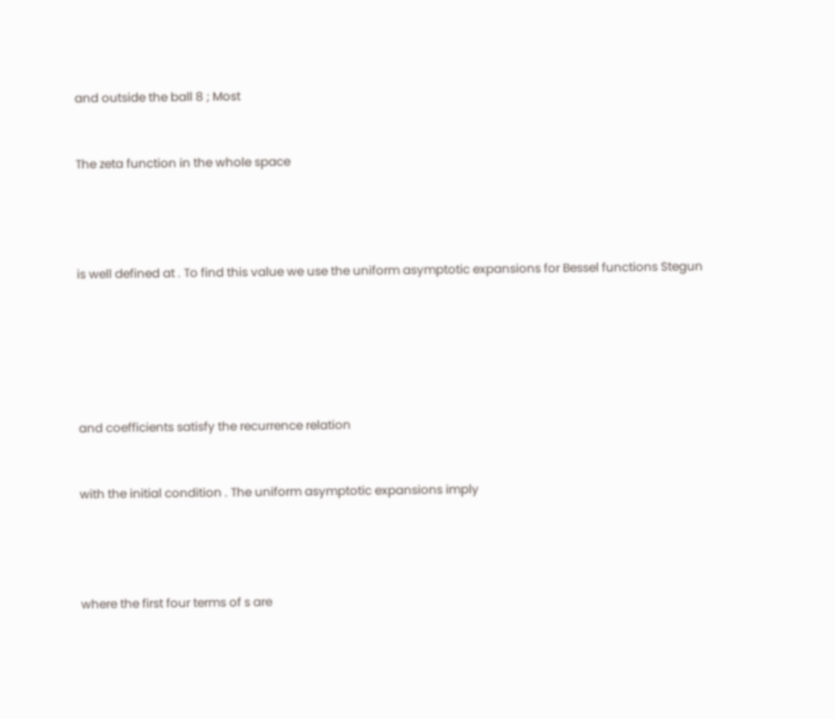and outside the ball 8 ; Most


The zeta function in the whole space




is well defined at . To find this value we use the uniform asymptotic expansions for Bessel functions Stegun






and coefficients satisfy the recurrence relation


with the initial condition . The uniform asymptotic expansions imply




where the first four terms of s are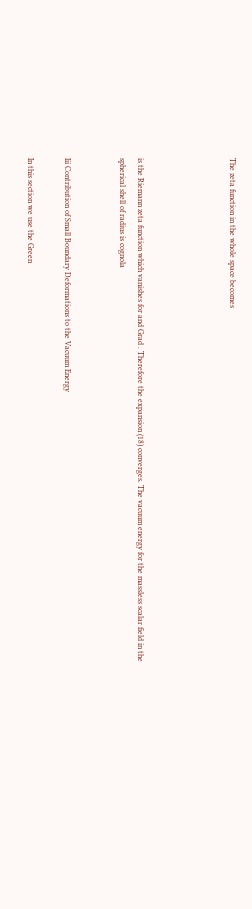The zeta function in the whole space becomes




is the Riemann zeta function which vanishes for and Grad . Therefore the expansion (18) converges. The vacuum energy for the massless scalar field in the spherical shell of radius is cognola


Iii Contribution of Small Boundary Deformations to the Vacuum Energy

In this section we use the Green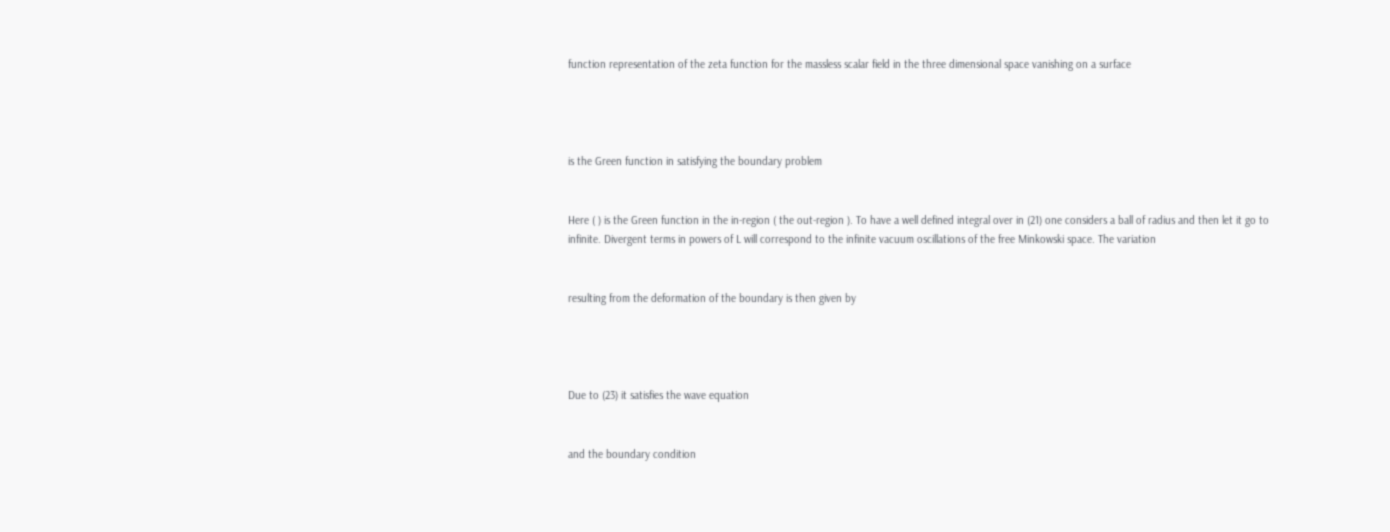function representation of the zeta function for the massless scalar field in the three dimensional space vanishing on a surface




is the Green function in satisfying the boundary problem


Here ( ) is the Green function in the in-region ( the out-region ). To have a well defined integral over in (21) one considers a ball of radius and then let it go to infinite. Divergent terms in powers of L will correspond to the infinite vacuum oscillations of the free Minkowski space. The variation


resulting from the deformation of the boundary is then given by




Due to (23) it satisfies the wave equation


and the boundary condition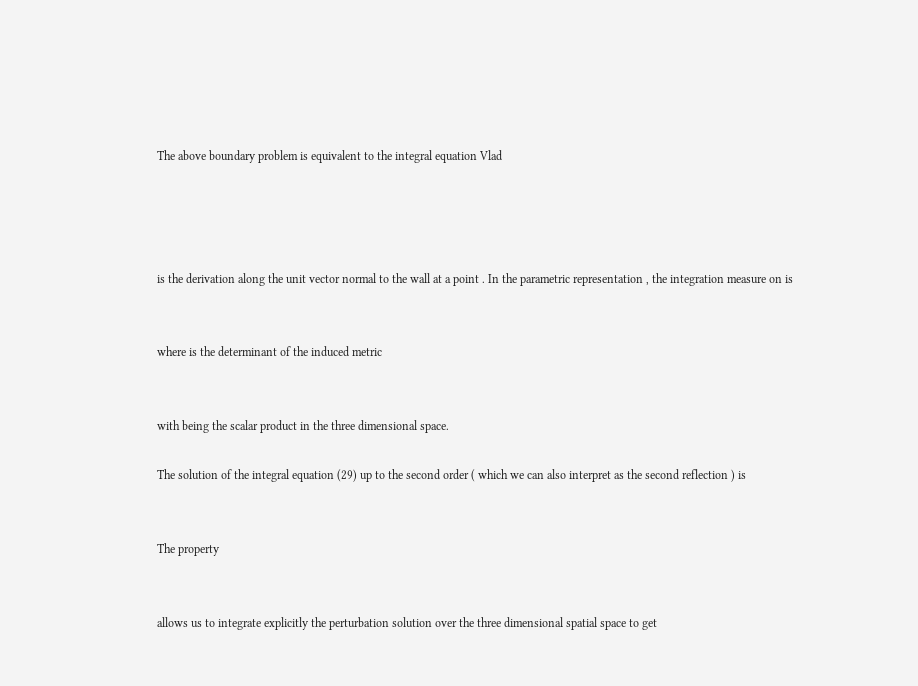The above boundary problem is equivalent to the integral equation Vlad




is the derivation along the unit vector normal to the wall at a point . In the parametric representation , the integration measure on is


where is the determinant of the induced metric


with being the scalar product in the three dimensional space.

The solution of the integral equation (29) up to the second order ( which we can also interpret as the second reflection ) is


The property


allows us to integrate explicitly the perturbation solution over the three dimensional spatial space to get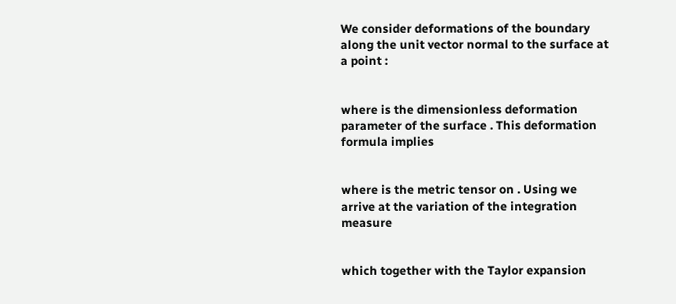We consider deformations of the boundary along the unit vector normal to the surface at a point :


where is the dimensionless deformation parameter of the surface . This deformation formula implies


where is the metric tensor on . Using we arrive at the variation of the integration measure


which together with the Taylor expansion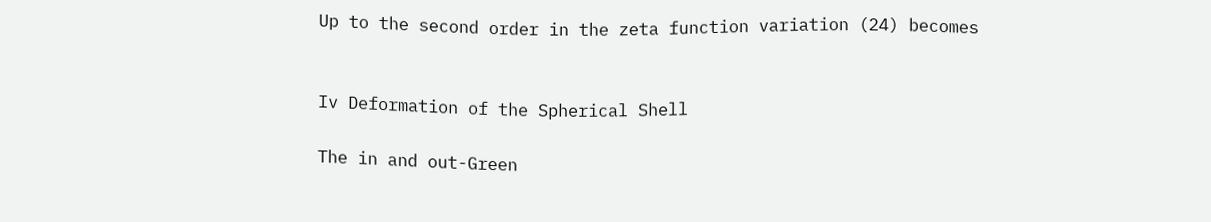Up to the second order in the zeta function variation (24) becomes


Iv Deformation of the Spherical Shell

The in and out-Green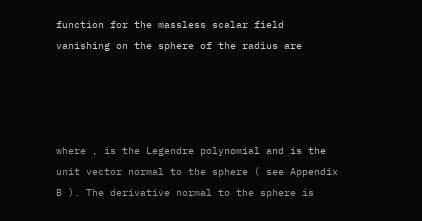function for the massless scalar field vanishing on the sphere of the radius are




where , is the Legendre polynomial and is the unit vector normal to the sphere ( see Appendix B ). The derivative normal to the sphere is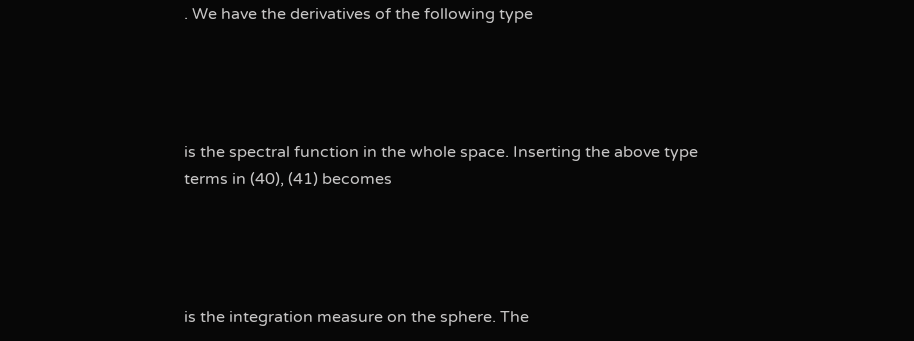. We have the derivatives of the following type




is the spectral function in the whole space. Inserting the above type terms in (40), (41) becomes




is the integration measure on the sphere. The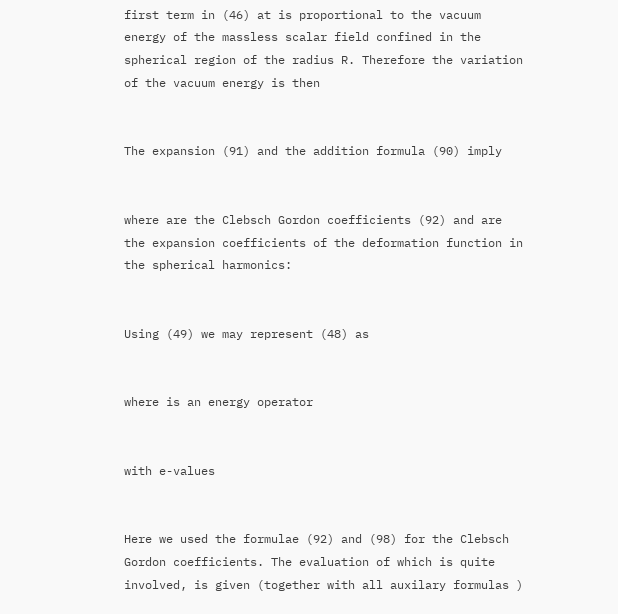first term in (46) at is proportional to the vacuum energy of the massless scalar field confined in the spherical region of the radius R. Therefore the variation of the vacuum energy is then


The expansion (91) and the addition formula (90) imply


where are the Clebsch Gordon coefficients (92) and are the expansion coefficients of the deformation function in the spherical harmonics:


Using (49) we may represent (48) as


where is an energy operator


with e-values


Here we used the formulae (92) and (98) for the Clebsch Gordon coefficients. The evaluation of which is quite involved, is given (together with all auxilary formulas )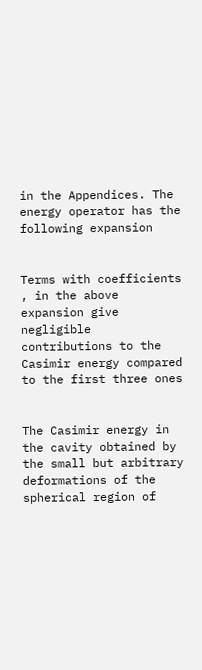in the Appendices. The energy operator has the following expansion


Terms with coefficients , in the above expansion give negligible contributions to the Casimir energy compared to the first three ones


The Casimir energy in the cavity obtained by the small but arbitrary deformations of the spherical region of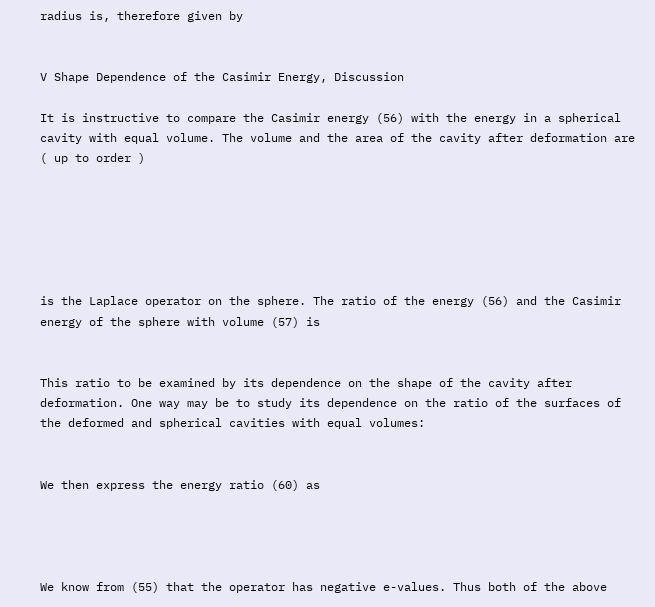radius is, therefore given by


V Shape Dependence of the Casimir Energy, Discussion

It is instructive to compare the Casimir energy (56) with the energy in a spherical cavity with equal volume. The volume and the area of the cavity after deformation are ( up to order )






is the Laplace operator on the sphere. The ratio of the energy (56) and the Casimir energy of the sphere with volume (57) is


This ratio to be examined by its dependence on the shape of the cavity after deformation. One way may be to study its dependence on the ratio of the surfaces of the deformed and spherical cavities with equal volumes:


We then express the energy ratio (60) as




We know from (55) that the operator has negative e-values. Thus both of the above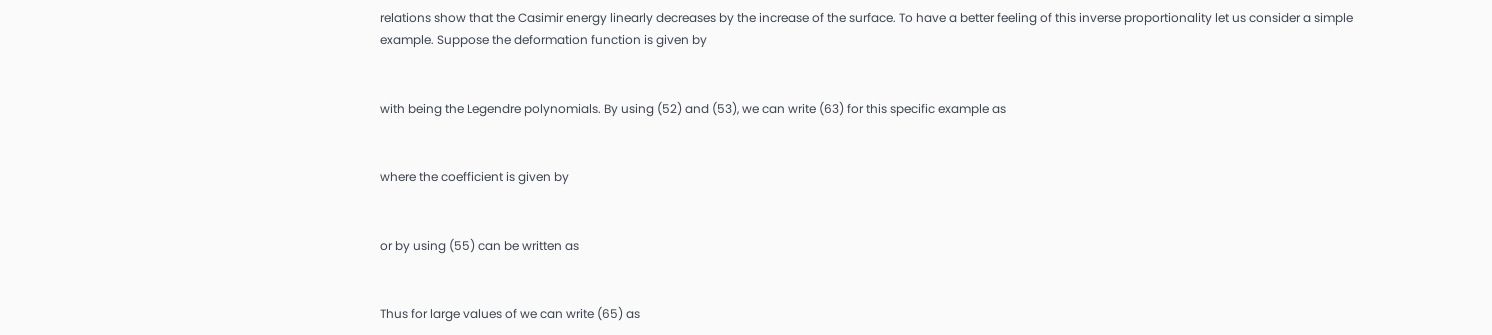relations show that the Casimir energy linearly decreases by the increase of the surface. To have a better feeling of this inverse proportionality let us consider a simple example. Suppose the deformation function is given by


with being the Legendre polynomials. By using (52) and (53), we can write (63) for this specific example as


where the coefficient is given by


or by using (55) can be written as


Thus for large values of we can write (65) as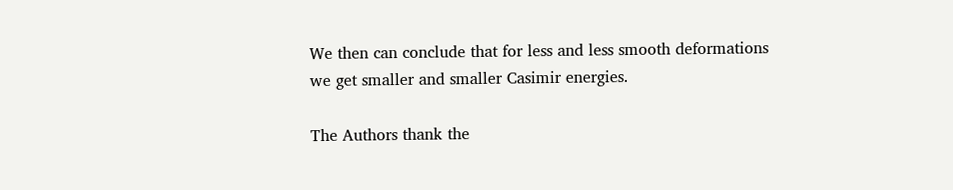We then can conclude that for less and less smooth deformations we get smaller and smaller Casimir energies.

The Authors thank the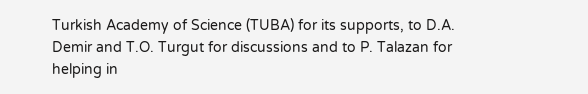Turkish Academy of Science (TUBA) for its supports, to D.A. Demir and T.O. Turgut for discussions and to P. Talazan for helping in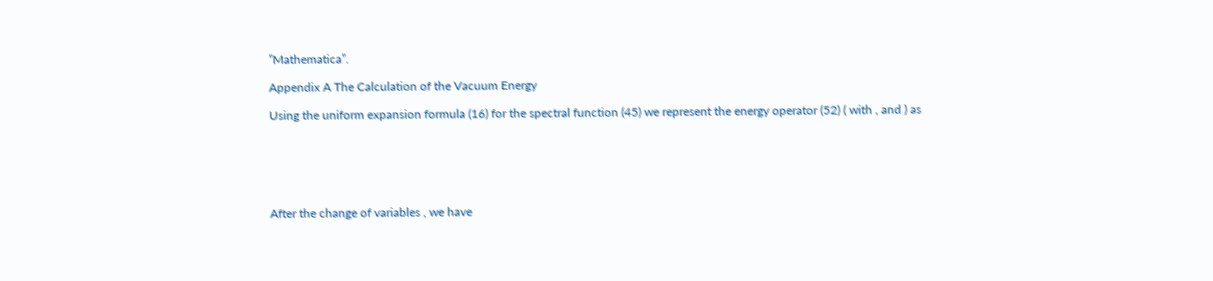”Mathematica”.

Appendix A The Calculation of the Vacuum Energy

Using the uniform expansion formula (16) for the spectral function (45) we represent the energy operator (52) ( with , and ) as






After the change of variables , we have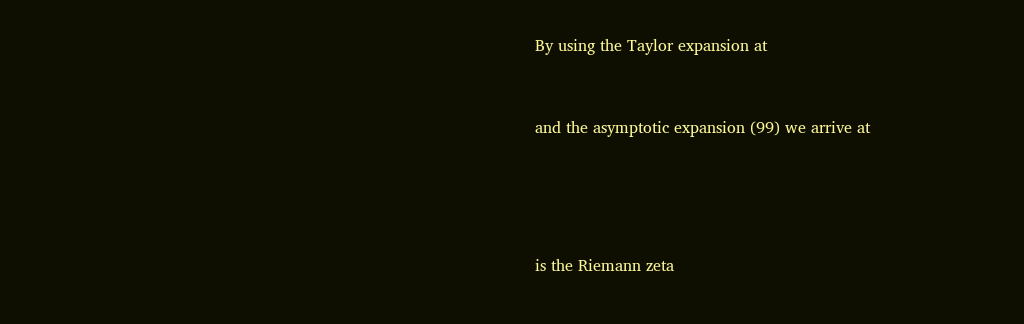By using the Taylor expansion at


and the asymptotic expansion (99) we arrive at




is the Riemann zeta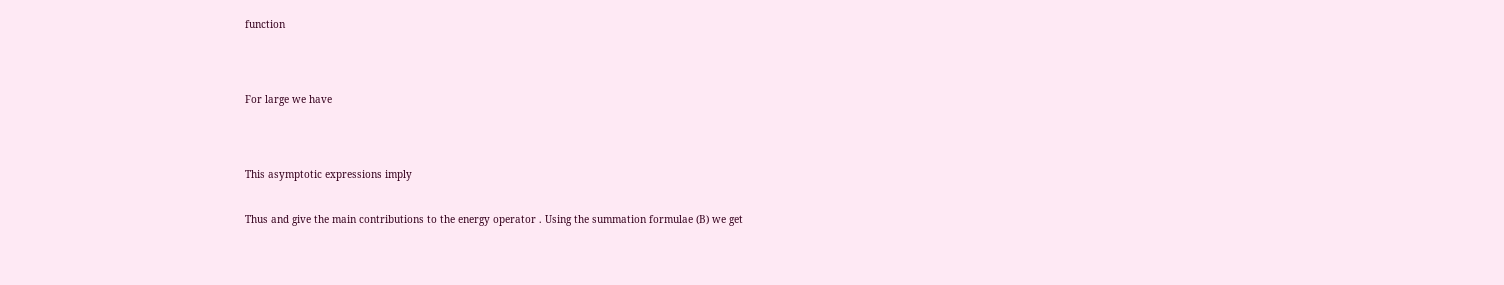function




For large we have




This asymptotic expressions imply


Thus and give the main contributions to the energy operator . Using the summation formulae (B) we get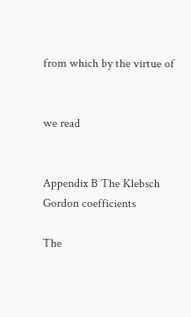from which by the virtue of


we read


Appendix B The Klebsch Gordon coefficients

The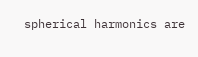spherical harmonics are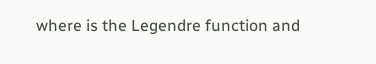where is the Legendre function and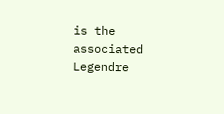is the associated Legendre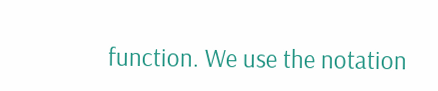function. We use the notation